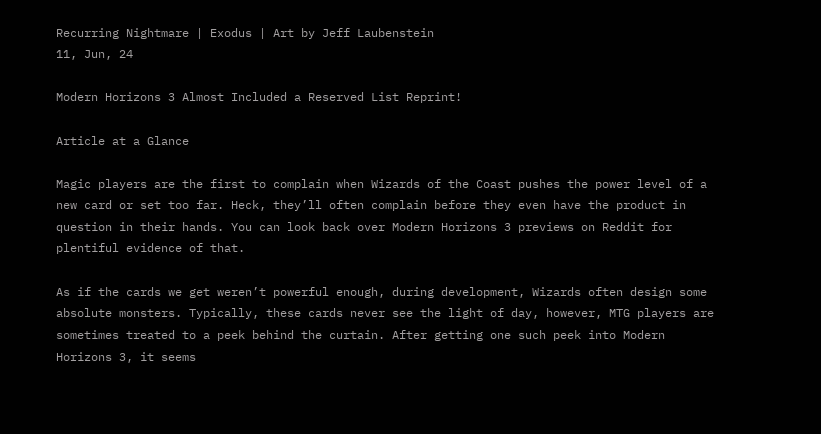Recurring Nightmare | Exodus | Art by Jeff Laubenstein
11, Jun, 24

Modern Horizons 3 Almost Included a Reserved List Reprint!

Article at a Glance

Magic players are the first to complain when Wizards of the Coast pushes the power level of a new card or set too far. Heck, they’ll often complain before they even have the product in question in their hands. You can look back over Modern Horizons 3 previews on Reddit for plentiful evidence of that.

As if the cards we get weren’t powerful enough, during development, Wizards often design some absolute monsters. Typically, these cards never see the light of day, however, MTG players are sometimes treated to a peek behind the curtain. After getting one such peek into Modern Horizons 3, it seems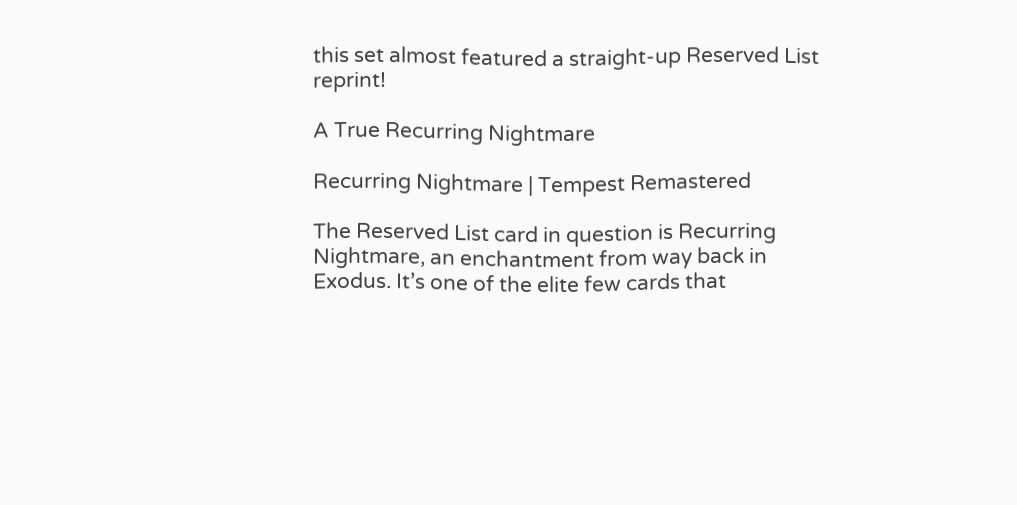this set almost featured a straight-up Reserved List reprint!

A True Recurring Nightmare

Recurring Nightmare | Tempest Remastered

The Reserved List card in question is Recurring Nightmare, an enchantment from way back in Exodus. It’s one of the elite few cards that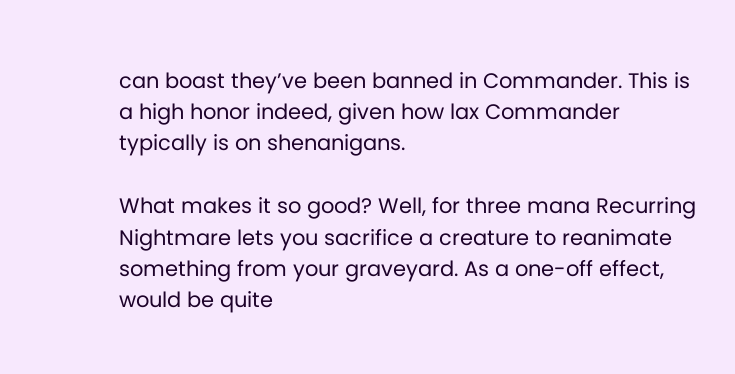can boast they’ve been banned in Commander. This is a high honor indeed, given how lax Commander typically is on shenanigans.

What makes it so good? Well, for three mana Recurring Nightmare lets you sacrifice a creature to reanimate something from your graveyard. As a one-off effect, would be quite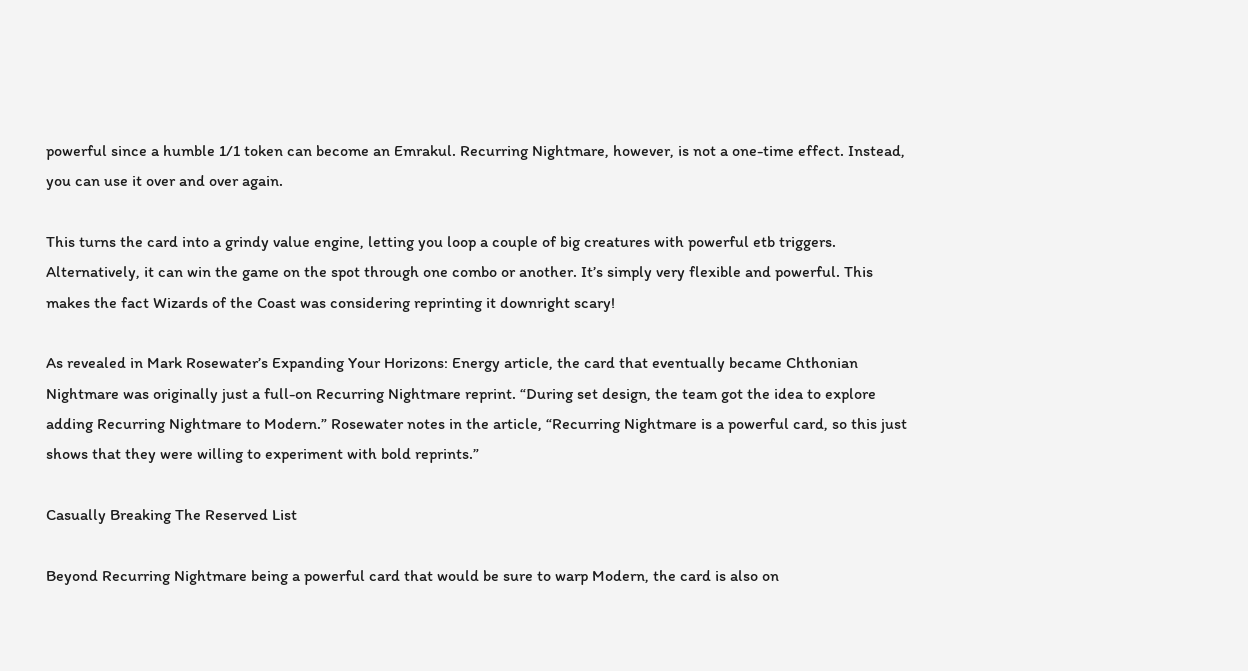powerful since a humble 1/1 token can become an Emrakul. Recurring Nightmare, however, is not a one-time effect. Instead, you can use it over and over again.

This turns the card into a grindy value engine, letting you loop a couple of big creatures with powerful etb triggers. Alternatively, it can win the game on the spot through one combo or another. It’s simply very flexible and powerful. This makes the fact Wizards of the Coast was considering reprinting it downright scary!

As revealed in Mark Rosewater’s Expanding Your Horizons: Energy article, the card that eventually became Chthonian Nightmare was originally just a full-on Recurring Nightmare reprint. “During set design, the team got the idea to explore adding Recurring Nightmare to Modern.” Rosewater notes in the article, “Recurring Nightmare is a powerful card, so this just shows that they were willing to experiment with bold reprints.”

Casually Breaking The Reserved List

Beyond Recurring Nightmare being a powerful card that would be sure to warp Modern, the card is also on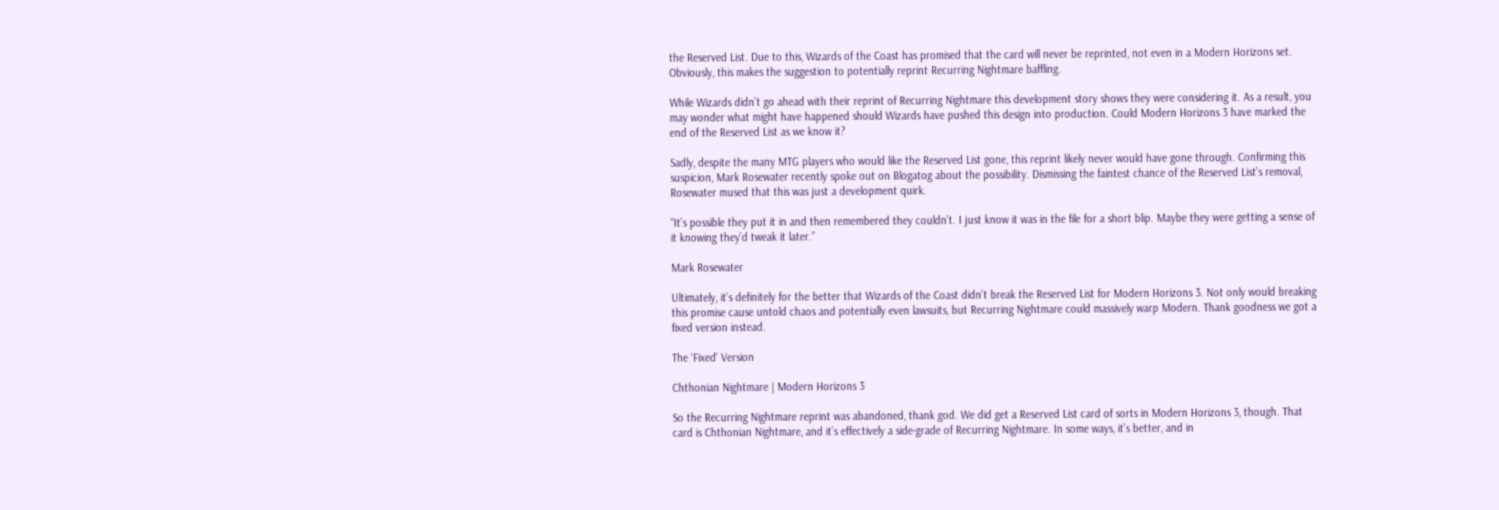the Reserved List. Due to this, Wizards of the Coast has promised that the card will never be reprinted, not even in a Modern Horizons set. Obviously, this makes the suggestion to potentially reprint Recurring Nightmare baffling.

While Wizards didn’t go ahead with their reprint of Recurring Nightmare this development story shows they were considering it. As a result, you may wonder what might have happened should Wizards have pushed this design into production. Could Modern Horizons 3 have marked the end of the Reserved List as we know it?

Sadly, despite the many MTG players who would like the Reserved List gone, this reprint likely never would have gone through. Confirming this suspicion, Mark Rosewater recently spoke out on Blogatog about the possibility. Dismissing the faintest chance of the Reserved List’s removal, Rosewater mused that this was just a development quirk.

“It’s possible they put it in and then remembered they couldn’t. I just know it was in the file for a short blip. Maybe they were getting a sense of it knowing they’d tweak it later.”

Mark Rosewater

Ultimately, it’s definitely for the better that Wizards of the Coast didn’t break the Reserved List for Modern Horizons 3. Not only would breaking this promise cause untold chaos and potentially even lawsuits, but Recurring Nightmare could massively warp Modern. Thank goodness we got a fixed version instead.

The ‘Fixed’ Version

Chthonian Nightmare | Modern Horizons 3

So the Recurring Nightmare reprint was abandoned, thank god. We did get a Reserved List card of sorts in Modern Horizons 3, though. That card is Chthonian Nightmare, and it’s effectively a side-grade of Recurring Nightmare. In some ways, it’s better, and in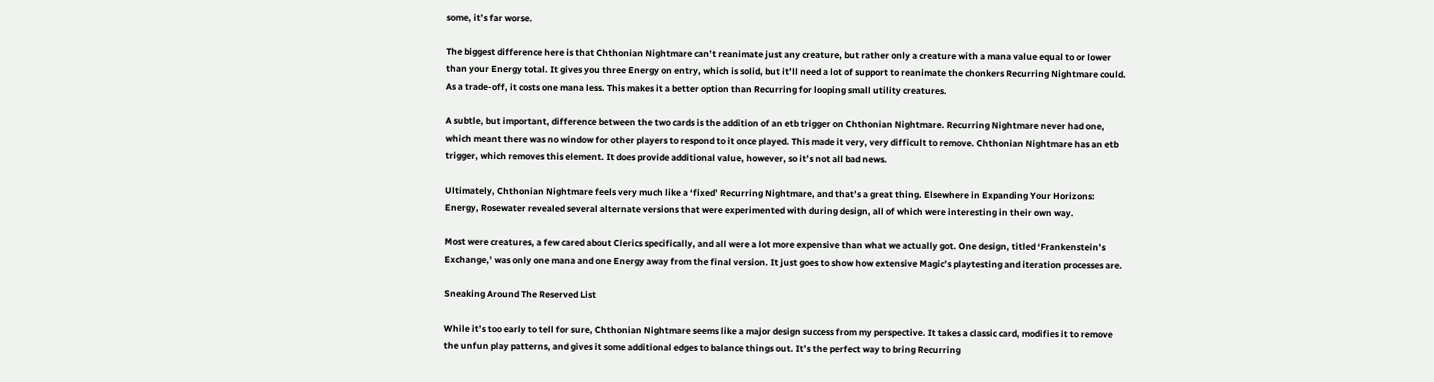some, it’s far worse.

The biggest difference here is that Chthonian Nightmare can’t reanimate just any creature, but rather only a creature with a mana value equal to or lower than your Energy total. It gives you three Energy on entry, which is solid, but it’ll need a lot of support to reanimate the chonkers Recurring Nightmare could. As a trade-off, it costs one mana less. This makes it a better option than Recurring for looping small utility creatures.

A subtle, but important, difference between the two cards is the addition of an etb trigger on Chthonian Nightmare. Recurring Nightmare never had one, which meant there was no window for other players to respond to it once played. This made it very, very difficult to remove. Chthonian Nightmare has an etb trigger, which removes this element. It does provide additional value, however, so it’s not all bad news.

Ultimately, Chthonian Nightmare feels very much like a ‘fixed’ Recurring Nightmare, and that’s a great thing. Elsewhere in Expanding Your Horizons: Energy, Rosewater revealed several alternate versions that were experimented with during design, all of which were interesting in their own way.

Most were creatures, a few cared about Clerics specifically, and all were a lot more expensive than what we actually got. One design, titled ‘Frankenstein’s Exchange,’ was only one mana and one Energy away from the final version. It just goes to show how extensive Magic’s playtesting and iteration processes are.

Sneaking Around The Reserved List

While it’s too early to tell for sure, Chthonian Nightmare seems like a major design success from my perspective. It takes a classic card, modifies it to remove the unfun play patterns, and gives it some additional edges to balance things out. It’s the perfect way to bring Recurring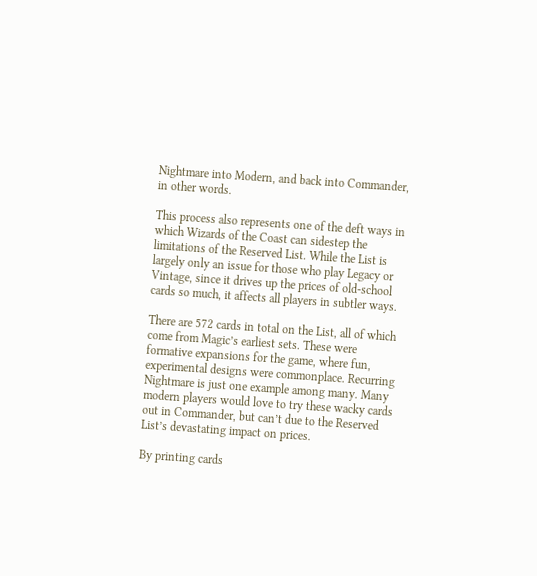Nightmare into Modern, and back into Commander, in other words.

This process also represents one of the deft ways in which Wizards of the Coast can sidestep the limitations of the Reserved List. While the List is largely only an issue for those who play Legacy or Vintage, since it drives up the prices of old-school cards so much, it affects all players in subtler ways.

There are 572 cards in total on the List, all of which come from Magic’s earliest sets. These were formative expansions for the game, where fun, experimental designs were commonplace. Recurring Nightmare is just one example among many. Many modern players would love to try these wacky cards out in Commander, but can’t due to the Reserved List’s devastating impact on prices.

By printing cards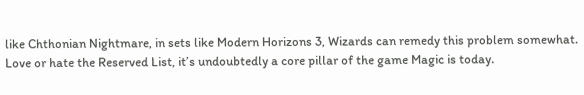like Chthonian Nightmare, in sets like Modern Horizons 3, Wizards can remedy this problem somewhat. Love or hate the Reserved List, it’s undoubtedly a core pillar of the game Magic is today.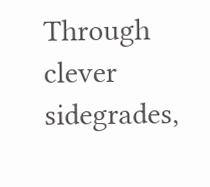Through clever sidegrades,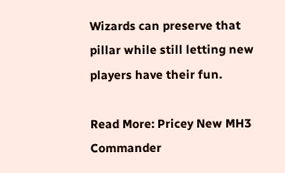Wizards can preserve that pillar while still letting new players have their fun.

Read More: Pricey New MH3 Commander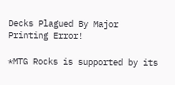Decks Plagued By Major Printing Error!

*MTG Rocks is supported by its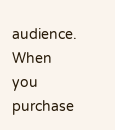audience. When you purchase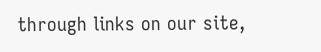through links on our site,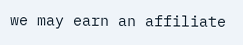we may earn an affiliate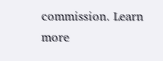commission. Learn more